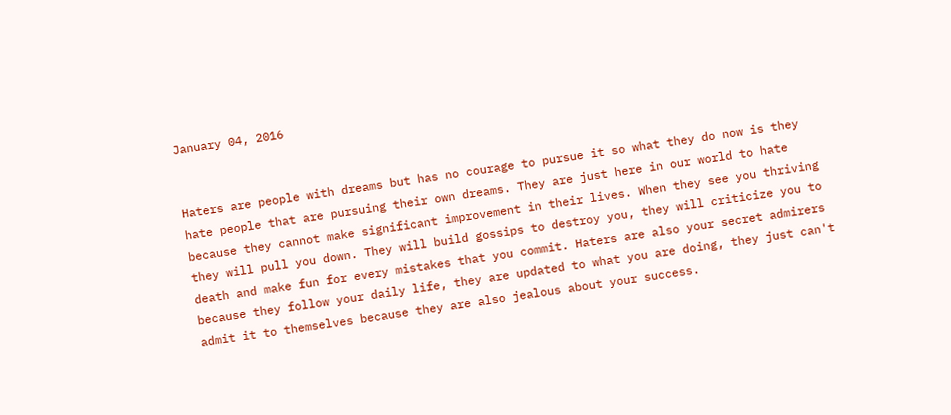January 04, 2016


Haters are people with dreams but has no courage to pursue it so what they do now is they hate people that are pursuing their own dreams. They are just here in our world to hate because they cannot make significant improvement in their lives. When they see you thriving they will pull you down. They will build gossips to destroy you, they will criticize you to death and make fun for every mistakes that you commit. Haters are also your secret admirers because they follow your daily life, they are updated to what you are doing, they just can't admit it to themselves because they are also jealous about your success.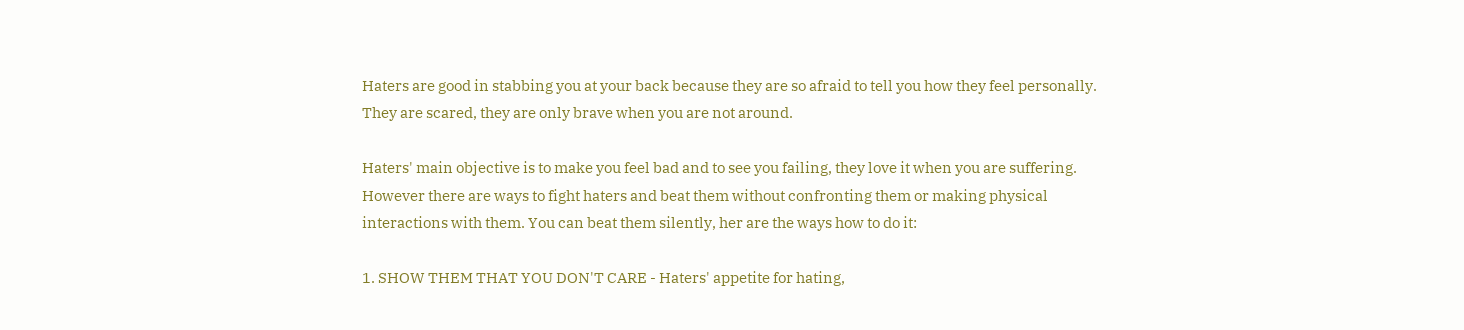Haters are good in stabbing you at your back because they are so afraid to tell you how they feel personally. They are scared, they are only brave when you are not around.

Haters' main objective is to make you feel bad and to see you failing, they love it when you are suffering. However there are ways to fight haters and beat them without confronting them or making physical interactions with them. You can beat them silently, her are the ways how to do it:

1. SHOW THEM THAT YOU DON'T CARE - Haters' appetite for hating,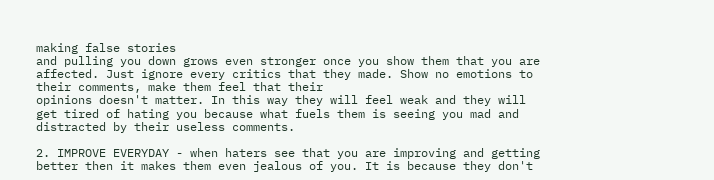making false stories
and pulling you down grows even stronger once you show them that you are affected. Just ignore every critics that they made. Show no emotions to their comments, make them feel that their
opinions doesn't matter. In this way they will feel weak and they will get tired of hating you because what fuels them is seeing you mad and distracted by their useless comments.

2. IMPROVE EVERYDAY - when haters see that you are improving and getting better then it makes them even jealous of you. It is because they don't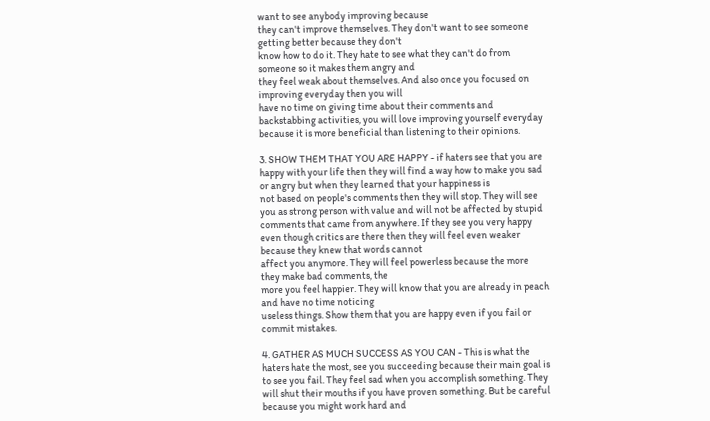want to see anybody improving because
they can't improve themselves. They don't want to see someone getting better because they don't
know how to do it. They hate to see what they can't do from someone so it makes them angry and
they feel weak about themselves. And also once you focused on improving everyday then you will
have no time on giving time about their comments and backstabbing activities, you will love improving yourself everyday because it is more beneficial than listening to their opinions.

3. SHOW THEM THAT YOU ARE HAPPY - if haters see that you are happy with your life then they will find a way how to make you sad or angry but when they learned that your happiness is
not based on people's comments then they will stop. They will see you as strong person with value and will not be affected by stupid comments that came from anywhere. If they see you very happy
even though critics are there then they will feel even weaker because they knew that words cannot
affect you anymore. They will feel powerless because the more they make bad comments, the
more you feel happier. They will know that you are already in peach and have no time noticing
useless things. Show them that you are happy even if you fail or commit mistakes.

4. GATHER AS MUCH SUCCESS AS YOU CAN - This is what the haters hate the most, see you succeeding because their main goal is to see you fail. They feel sad when you accomplish something. They will shut their mouths if you have proven something. But be careful because you might work hard and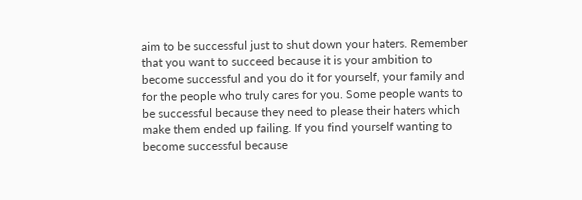aim to be successful just to shut down your haters. Remember that you want to succeed because it is your ambition to become successful and you do it for yourself, your family and for the people who truly cares for you. Some people wants to be successful because they need to please their haters which make them ended up failing. If you find yourself wanting to become successful because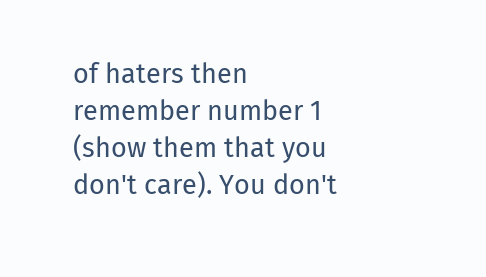of haters then remember number 1 (show them that you don't care). You don't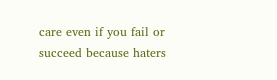care even if you fail or succeed because haters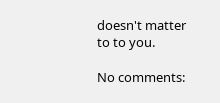doesn't matter to to you.

No comments: